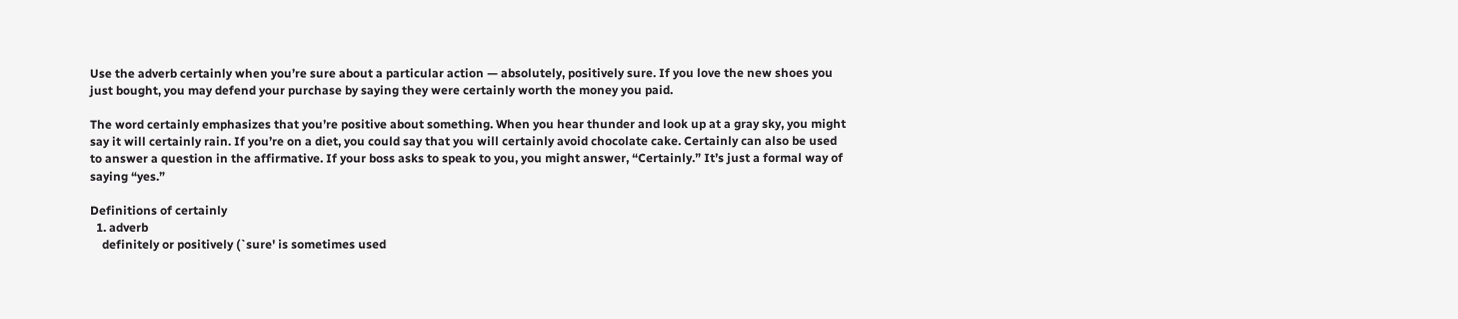Use the adverb certainly when you’re sure about a particular action — absolutely, positively sure. If you love the new shoes you just bought, you may defend your purchase by saying they were certainly worth the money you paid.

The word certainly emphasizes that you’re positive about something. When you hear thunder and look up at a gray sky, you might say it will certainly rain. If you’re on a diet, you could say that you will certainly avoid chocolate cake. Certainly can also be used to answer a question in the affirmative. If your boss asks to speak to you, you might answer, “Certainly.” It’s just a formal way of saying “yes.”

Definitions of certainly
  1. adverb
    definitely or positively (`sure' is sometimes used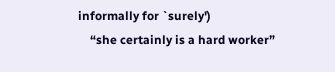informally for `surely')
    “she certainly is a hard worker”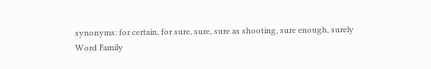synonyms: for certain, for sure, sure, sure as shooting, sure enough, surely
Word Family